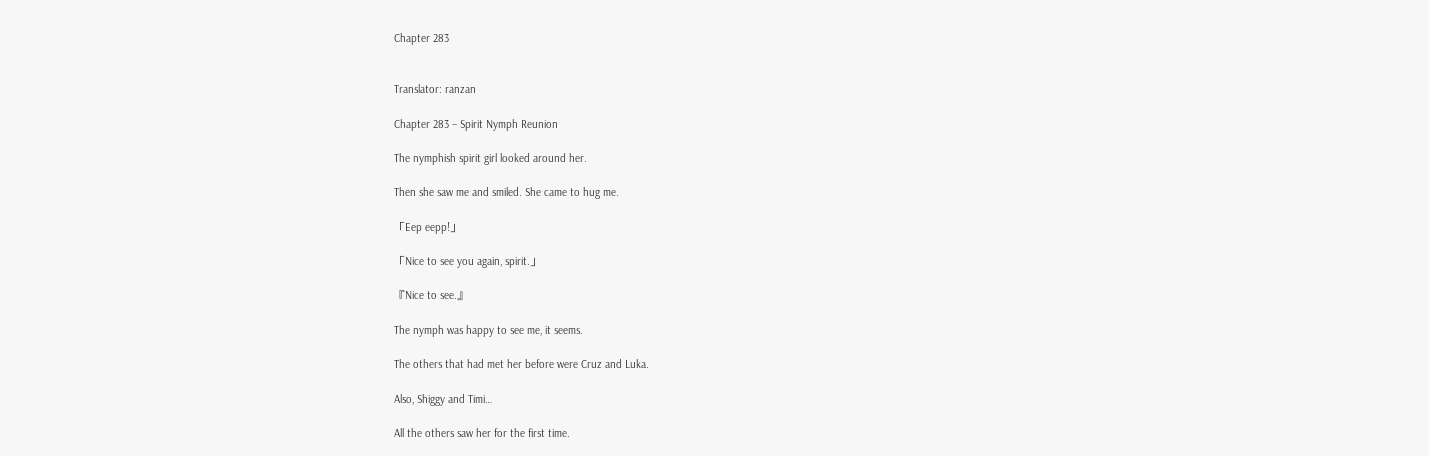Chapter 283


Translator: ranzan

Chapter 283 – Spirit Nymph Reunion

The nymphish spirit girl looked around her.

Then she saw me and smiled. She came to hug me.

「Eep eepp!」

「Nice to see you again, spirit.」

『Nice to see.』

The nymph was happy to see me, it seems.

The others that had met her before were Cruz and Luka.

Also, Shiggy and Timi…

All the others saw her for the first time.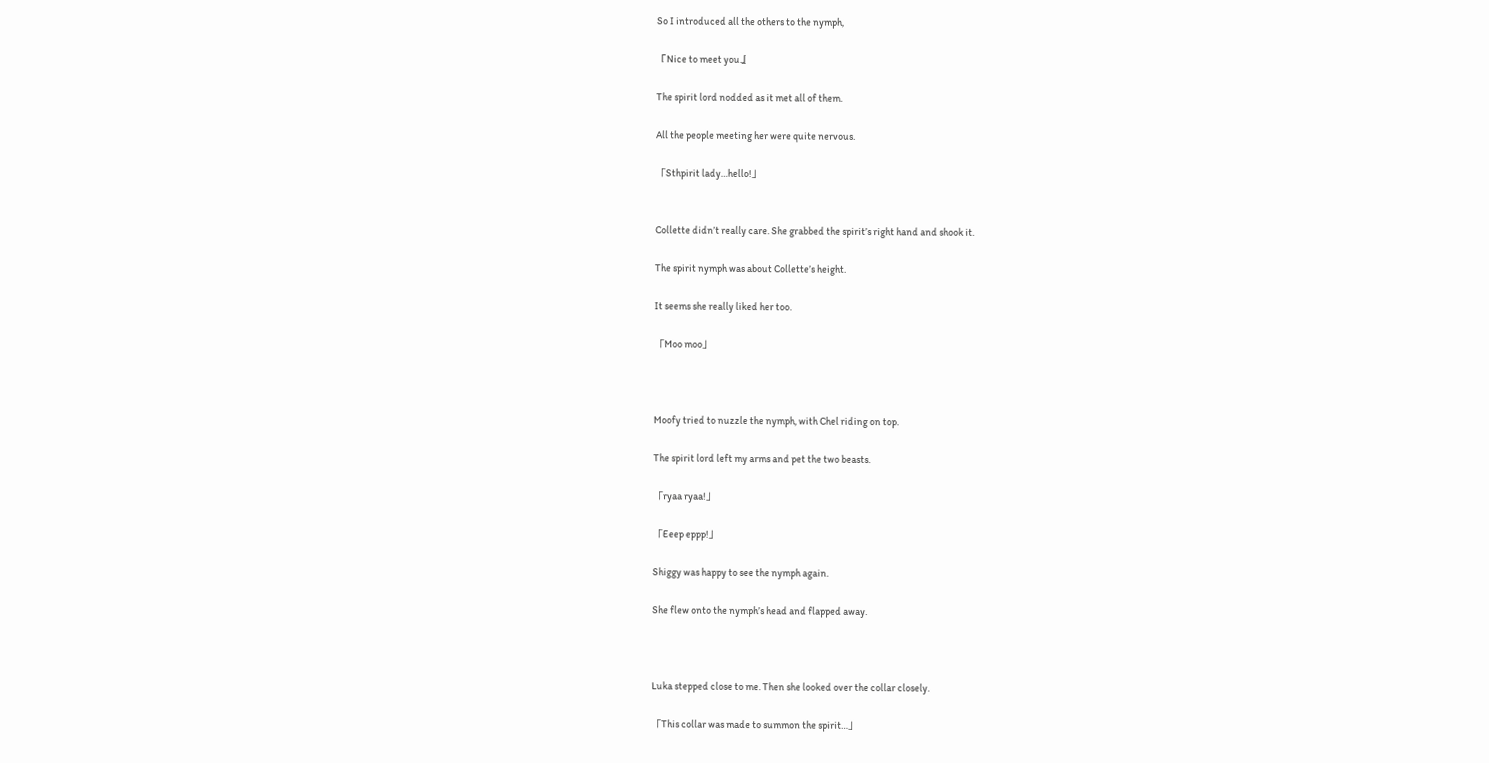So I introduced all the others to the nymph,

『Nice to meet you.』

The spirit lord nodded as it met all of them.

All the people meeting her were quite nervous.

「Sthpirit lady…hello!」


Collette didn’t really care. She grabbed the spirit’s right hand and shook it.

The spirit nymph was about Collette’s height.

It seems she really liked her too.

「Moo moo」



Moofy tried to nuzzle the nymph, with Chel riding on top.

The spirit lord left my arms and pet the two beasts.

「ryaa ryaa!」

「Eeep eppp!」

Shiggy was happy to see the nymph again.

She flew onto the nymph’s head and flapped away.



Luka stepped close to me. Then she looked over the collar closely.

「This collar was made to summon the spirit…」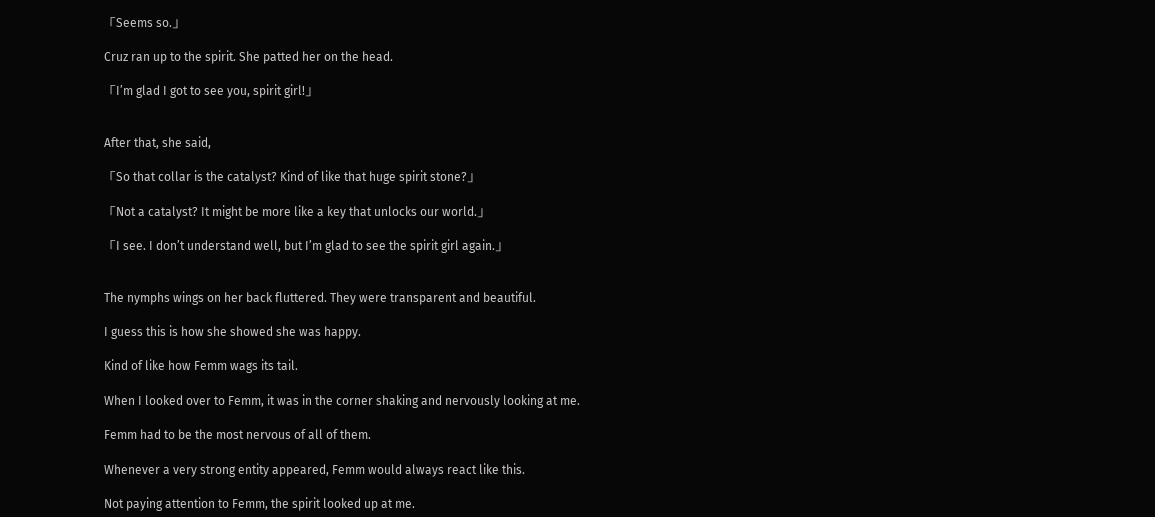「Seems so.」

Cruz ran up to the spirit. She patted her on the head.

「I’m glad I got to see you, spirit girl!」


After that, she said,

「So that collar is the catalyst? Kind of like that huge spirit stone?」

「Not a catalyst? It might be more like a key that unlocks our world.」

「I see. I don’t understand well, but I’m glad to see the spirit girl again.」


The nymphs wings on her back fluttered. They were transparent and beautiful.

I guess this is how she showed she was happy.

Kind of like how Femm wags its tail.

When I looked over to Femm, it was in the corner shaking and nervously looking at me.

Femm had to be the most nervous of all of them.

Whenever a very strong entity appeared, Femm would always react like this.

Not paying attention to Femm, the spirit looked up at me.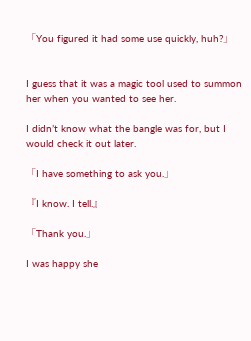「You figured it had some use quickly, huh?」


I guess that it was a magic tool used to summon her when you wanted to see her.

I didn’t know what the bangle was for, but I would check it out later.

「I have something to ask you.」

『I know. I tell.』

「Thank you.」

I was happy she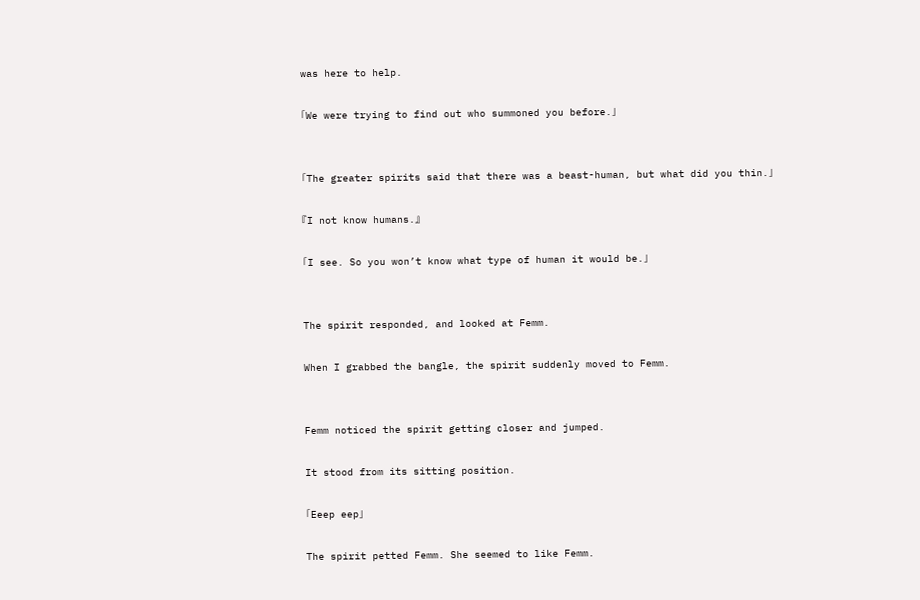was here to help.

「We were trying to find out who summoned you before.」


「The greater spirits said that there was a beast-human, but what did you thin.」

『I not know humans.』

「I see. So you won’t know what type of human it would be.」


The spirit responded, and looked at Femm.

When I grabbed the bangle, the spirit suddenly moved to Femm.


Femm noticed the spirit getting closer and jumped.

It stood from its sitting position.

「Eeep eep」

The spirit petted Femm. She seemed to like Femm.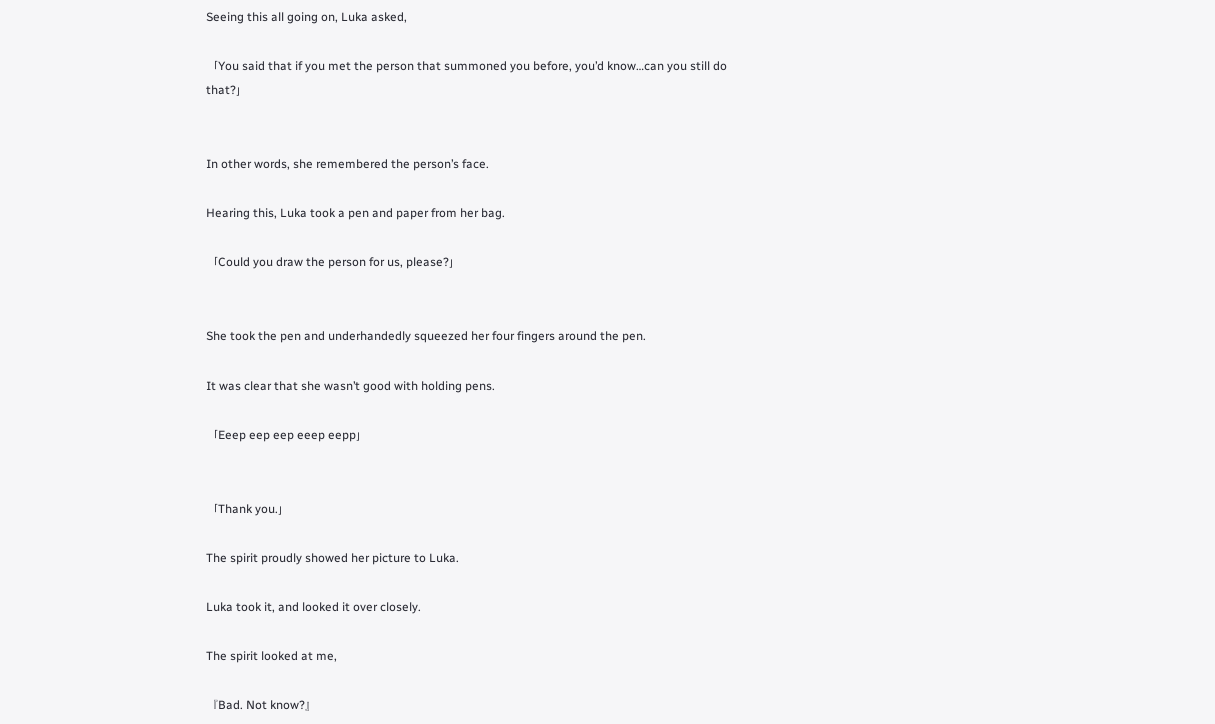Seeing this all going on, Luka asked,

「You said that if you met the person that summoned you before, you’d know…can you still do that?」


In other words, she remembered the person’s face.

Hearing this, Luka took a pen and paper from her bag.

「Could you draw the person for us, please?」


She took the pen and underhandedly squeezed her four fingers around the pen.

It was clear that she wasn’t good with holding pens.

「Eeep eep eep eeep eepp」


「Thank you.」

The spirit proudly showed her picture to Luka.

Luka took it, and looked it over closely.

The spirit looked at me,

『Bad. Not know?』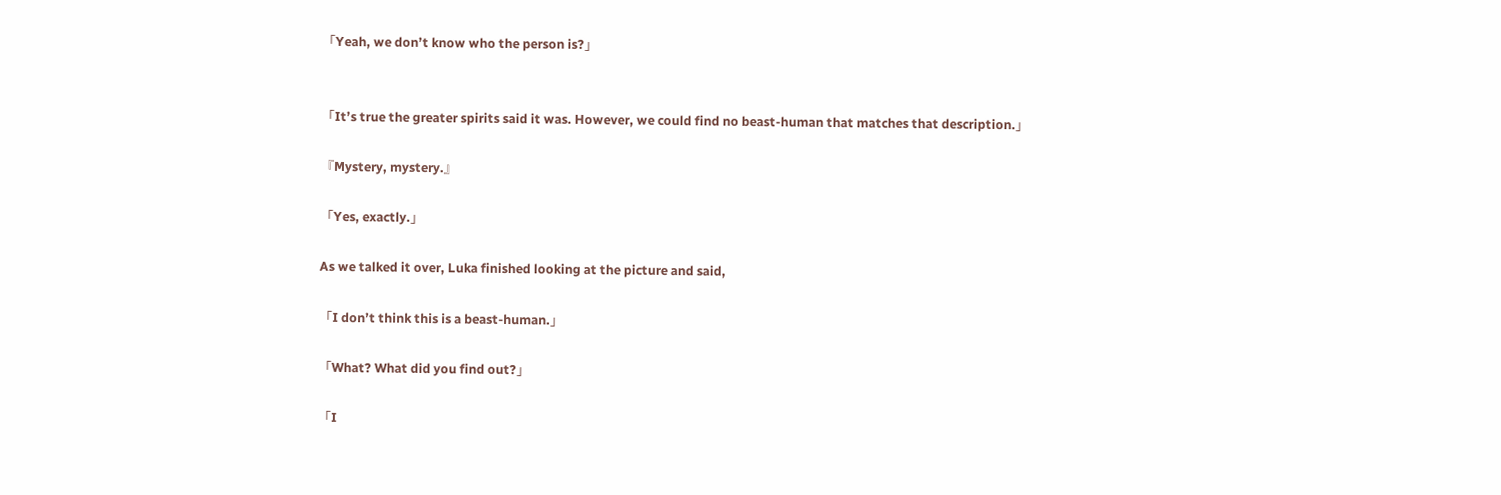「Yeah, we don’t know who the person is?」


「It’s true the greater spirits said it was. However, we could find no beast-human that matches that description.」

『Mystery, mystery.』

「Yes, exactly.」

As we talked it over, Luka finished looking at the picture and said,

「I don’t think this is a beast-human.」

「What? What did you find out?」

「I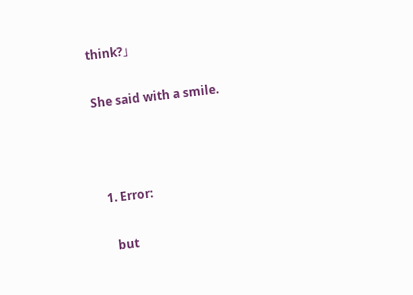think?」

She said with a smile.



  1. Error:

    but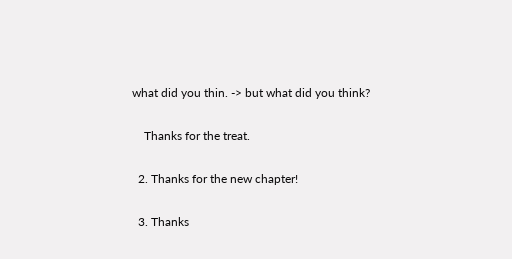what did you thin. -> but what did you think?

    Thanks for the treat.

  2. Thanks for the new chapter!

  3. Thanks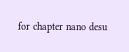for chapter nano desu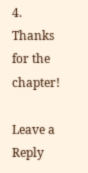4. Thanks for the chapter!

Leave a Reply